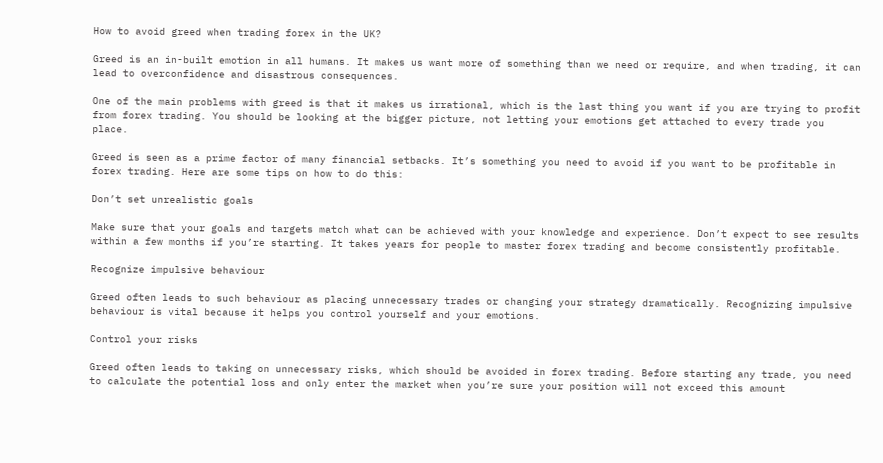How to avoid greed when trading forex in the UK?

Greed is an in-built emotion in all humans. It makes us want more of something than we need or require, and when trading, it can lead to overconfidence and disastrous consequences.

One of the main problems with greed is that it makes us irrational, which is the last thing you want if you are trying to profit from forex trading. You should be looking at the bigger picture, not letting your emotions get attached to every trade you place.

Greed is seen as a prime factor of many financial setbacks. It’s something you need to avoid if you want to be profitable in forex trading. Here are some tips on how to do this:

Don’t set unrealistic goals

Make sure that your goals and targets match what can be achieved with your knowledge and experience. Don’t expect to see results within a few months if you’re starting. It takes years for people to master forex trading and become consistently profitable.

Recognize impulsive behaviour

Greed often leads to such behaviour as placing unnecessary trades or changing your strategy dramatically. Recognizing impulsive behaviour is vital because it helps you control yourself and your emotions.

Control your risks

Greed often leads to taking on unnecessary risks, which should be avoided in forex trading. Before starting any trade, you need to calculate the potential loss and only enter the market when you’re sure your position will not exceed this amount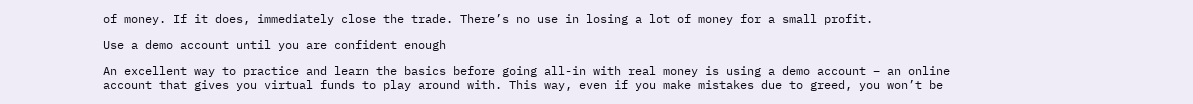of money. If it does, immediately close the trade. There’s no use in losing a lot of money for a small profit.

Use a demo account until you are confident enough

An excellent way to practice and learn the basics before going all-in with real money is using a demo account – an online account that gives you virtual funds to play around with. This way, even if you make mistakes due to greed, you won’t be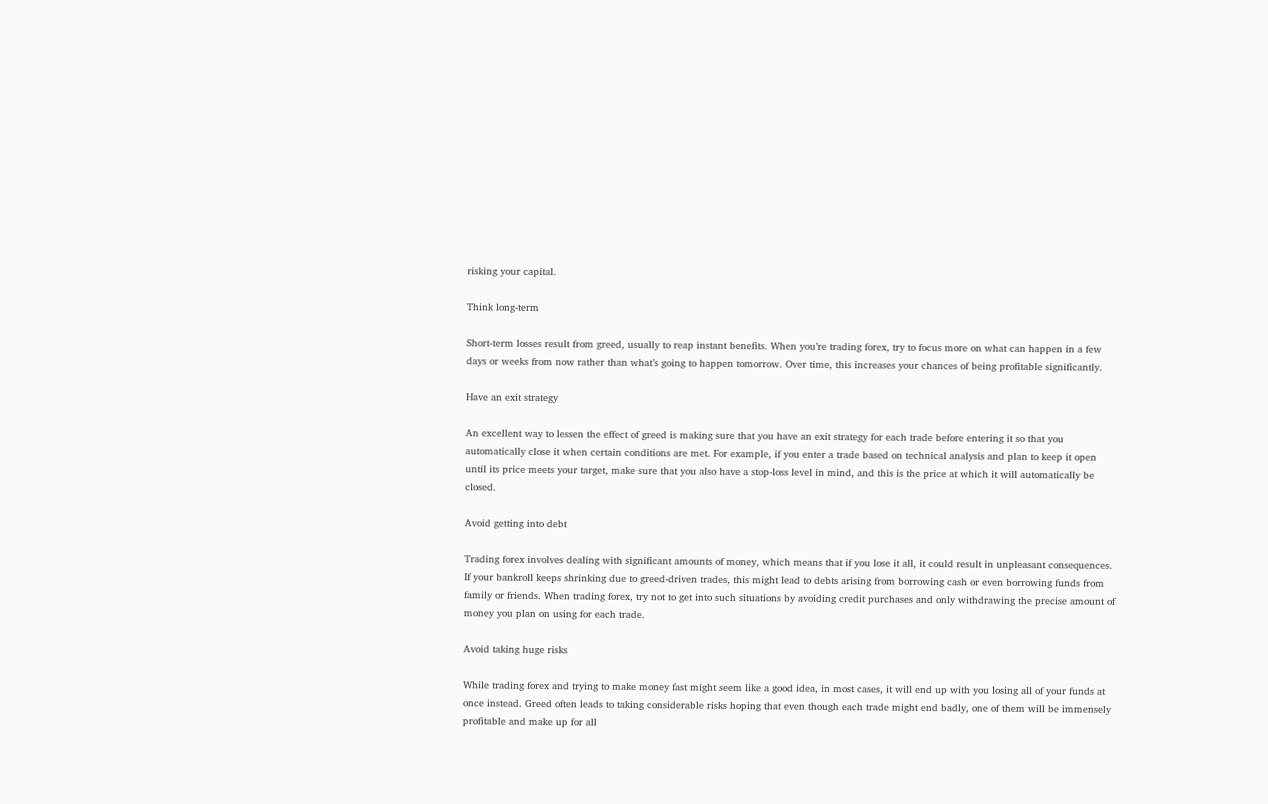risking your capital.

Think long-term

Short-term losses result from greed, usually to reap instant benefits. When you’re trading forex, try to focus more on what can happen in a few days or weeks from now rather than what’s going to happen tomorrow. Over time, this increases your chances of being profitable significantly.

Have an exit strategy

An excellent way to lessen the effect of greed is making sure that you have an exit strategy for each trade before entering it so that you automatically close it when certain conditions are met. For example, if you enter a trade based on technical analysis and plan to keep it open until its price meets your target, make sure that you also have a stop-loss level in mind, and this is the price at which it will automatically be closed.

Avoid getting into debt

Trading forex involves dealing with significant amounts of money, which means that if you lose it all, it could result in unpleasant consequences. If your bankroll keeps shrinking due to greed-driven trades, this might lead to debts arising from borrowing cash or even borrowing funds from family or friends. When trading forex, try not to get into such situations by avoiding credit purchases and only withdrawing the precise amount of money you plan on using for each trade.

Avoid taking huge risks

While trading forex and trying to make money fast might seem like a good idea, in most cases, it will end up with you losing all of your funds at once instead. Greed often leads to taking considerable risks hoping that even though each trade might end badly, one of them will be immensely profitable and make up for all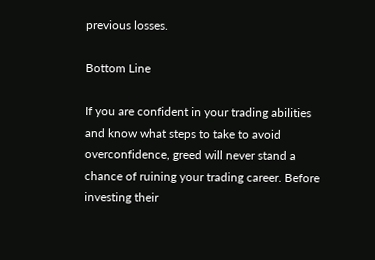previous losses.

Bottom Line

If you are confident in your trading abilities and know what steps to take to avoid overconfidence, greed will never stand a chance of ruining your trading career. Before investing their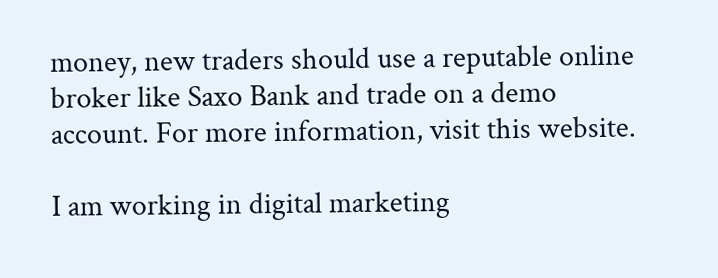money, new traders should use a reputable online broker like Saxo Bank and trade on a demo account. For more information, visit this website.

I am working in digital marketing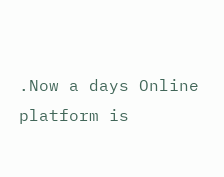.Now a days Online platform is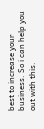best to increase your business. So i can help you out with this.